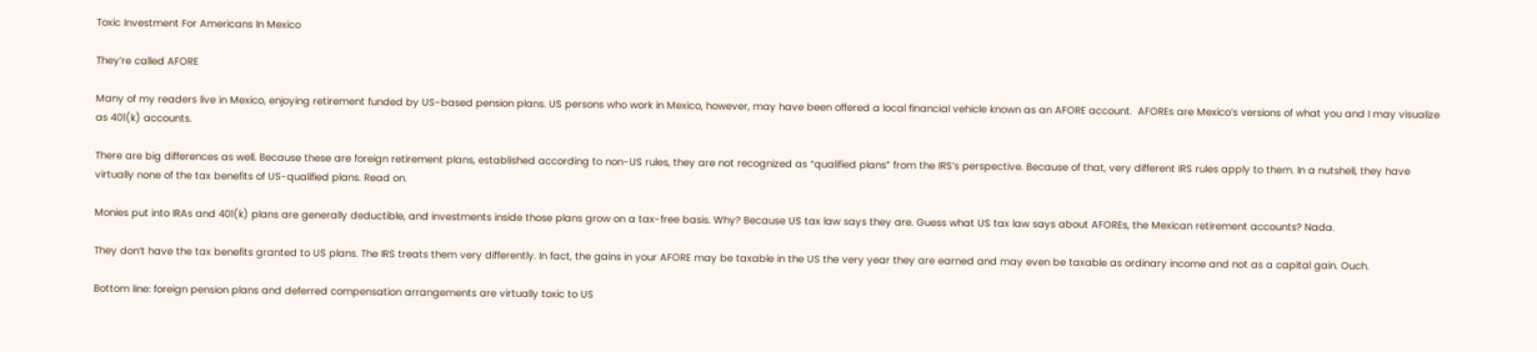Toxic Investment For Americans In Mexico

They’re called AFORE

Many of my readers live in Mexico, enjoying retirement funded by US-based pension plans. US persons who work in Mexico, however, may have been offered a local financial vehicle known as an AFORE account.  AFOREs are Mexico’s versions of what you and I may visualize as 401(k) accounts.

There are big differences as well. Because these are foreign retirement plans, established according to non-US rules, they are not recognized as “qualified plans” from the IRS’s perspective. Because of that, very different IRS rules apply to them. In a nutshell, they have virtually none of the tax benefits of US-qualified plans. Read on.

Monies put into IRAs and 401(k) plans are generally deductible, and investments inside those plans grow on a tax-free basis. Why? Because US tax law says they are. Guess what US tax law says about AFOREs, the Mexican retirement accounts? Nada.

They don’t have the tax benefits granted to US plans. The IRS treats them very differently. In fact, the gains in your AFORE may be taxable in the US the very year they are earned and may even be taxable as ordinary income and not as a capital gain. Ouch.

Bottom line: foreign pension plans and deferred compensation arrangements are virtually toxic to US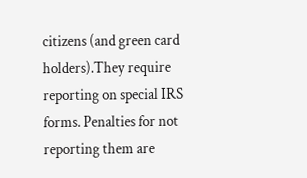citizens (and green card holders).They require reporting on special IRS forms. Penalties for not reporting them are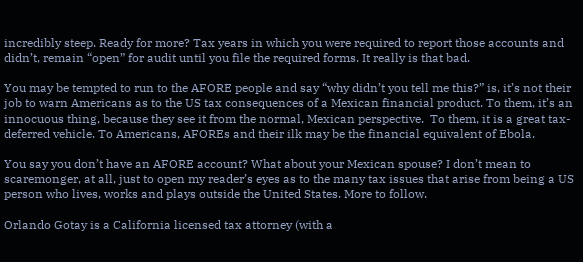incredibly steep. Ready for more? Tax years in which you were required to report those accounts and didn’t, remain “open” for audit until you file the required forms. It really is that bad.

You may be tempted to run to the AFORE people and say “why didn’t you tell me this?” is, it’s not their job to warn Americans as to the US tax consequences of a Mexican financial product. To them, it’s an innocuous thing, because they see it from the normal, Mexican perspective.  To them, it is a great tax-deferred vehicle. To Americans, AFOREs and their ilk may be the financial equivalent of Ebola.

You say you don’t have an AFORE account? What about your Mexican spouse? I don’t mean to scaremonger, at all, just to open my reader’s eyes as to the many tax issues that arise from being a US person who lives, works and plays outside the United States. More to follow.

Orlando Gotay is a California licensed tax attorney (with a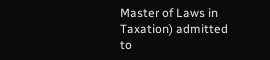Master of Laws in Taxation) admitted to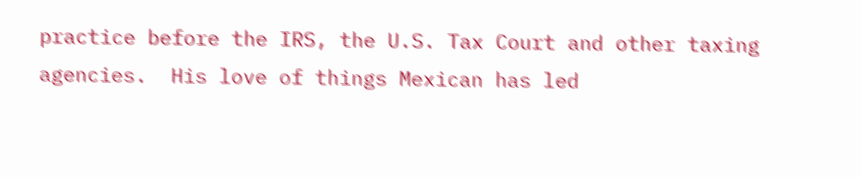practice before the IRS, the U.S. Tax Court and other taxing agencies.  His love of things Mexican has led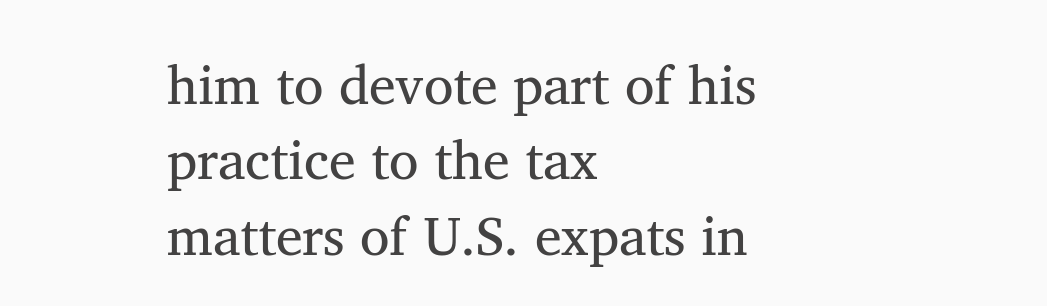him to devote part of his practice to the tax matters of U.S. expats in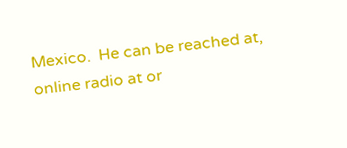Mexico.  He can be reached at, online radio at or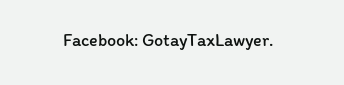Facebook: GotayTaxLawyer.